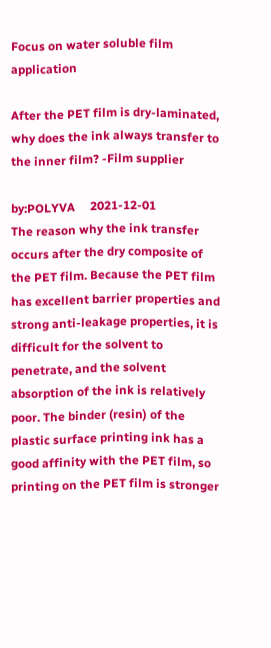Focus on water soluble film application

After the PET film is dry-laminated, why does the ink always transfer to the inner film? -Film supplier

by:POLYVA     2021-12-01
The reason why the ink transfer occurs after the dry composite of the PET film. Because the PET film has excellent barrier properties and strong anti-leakage properties, it is difficult for the solvent to penetrate, and the solvent absorption of the ink is relatively poor. The binder (resin) of the plastic surface printing ink has a good affinity with the PET film, so printing on the PET film is stronger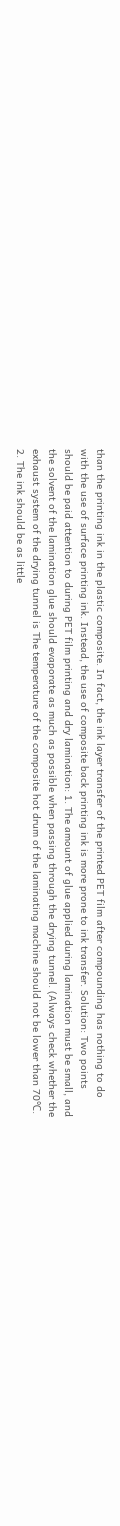than the printing ink in the plastic composite. In fact, the ink layer transfer of the printed PET film after compounding has nothing to do with the use of surface printing ink. Instead, the use of composite back printing ink is more prone to ink transfer. Solution: Two points should be paid attention to during PET film printing and dry lamination: 1. The amount of glue applied during lamination must be small, and the solvent of the lamination glue should evaporate as much as possible when passing through the drying tunnel. (Always check whether the exhaust system of the drying tunnel is The temperature of the composite hot drum of the laminating machine should not be lower than 70℃. 2. The ink should be as little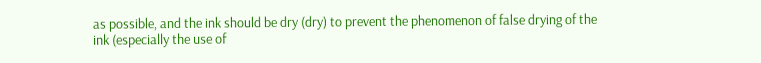as possible, and the ink should be dry (dry) to prevent the phenomenon of false drying of the ink (especially the use of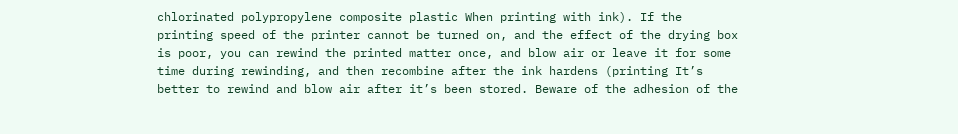chlorinated polypropylene composite plastic When printing with ink). If the printing speed of the printer cannot be turned on, and the effect of the drying box is poor, you can rewind the printed matter once, and blow air or leave it for some time during rewinding, and then recombine after the ink hardens (printing It’s better to rewind and blow air after it’s been stored. Beware of the adhesion of the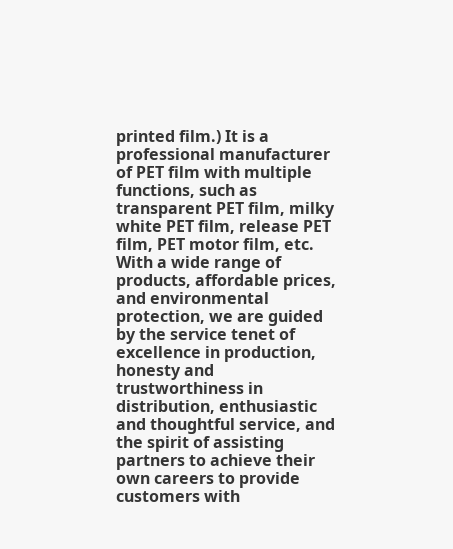printed film.) It is a professional manufacturer of PET film with multiple functions, such as transparent PET film, milky white PET film, release PET film, PET motor film, etc. With a wide range of products, affordable prices, and environmental protection, we are guided by the service tenet of excellence in production, honesty and trustworthiness in distribution, enthusiastic and thoughtful service, and the spirit of assisting partners to achieve their own careers to provide customers with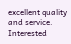excellent quality and service. Interested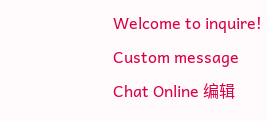Welcome to inquire!
Custom message
Chat Online 编辑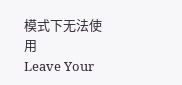模式下无法使用
Leave Your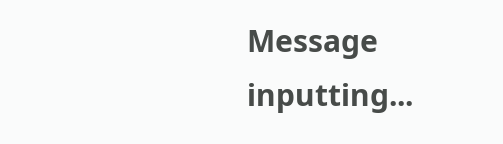Message inputting...